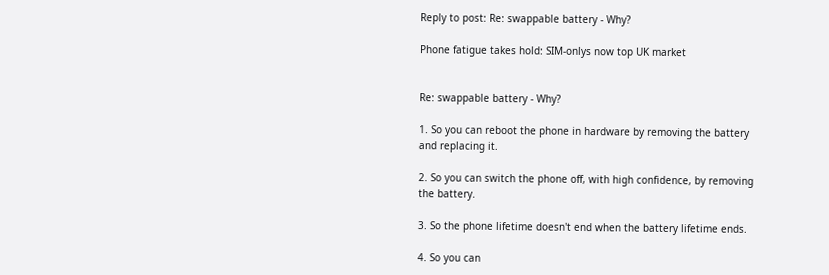Reply to post: Re: swappable battery - Why?

Phone fatigue takes hold: SIM-onlys now top UK market


Re: swappable battery - Why?

1. So you can reboot the phone in hardware by removing the battery and replacing it.

2. So you can switch the phone off, with high confidence, by removing the battery.

3. So the phone lifetime doesn't end when the battery lifetime ends.

4. So you can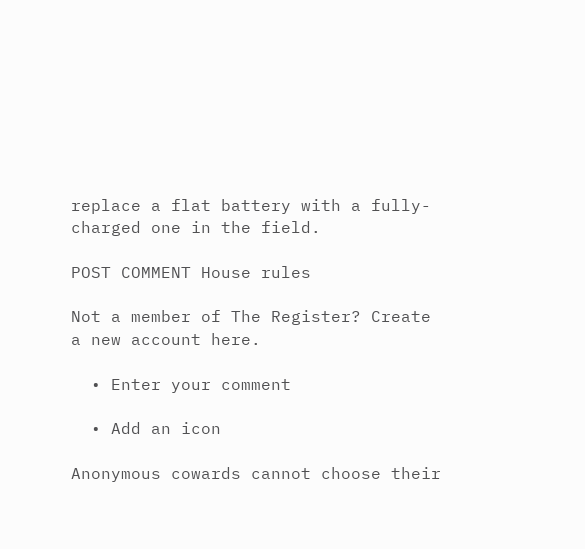replace a flat battery with a fully-charged one in the field.

POST COMMENT House rules

Not a member of The Register? Create a new account here.

  • Enter your comment

  • Add an icon

Anonymous cowards cannot choose their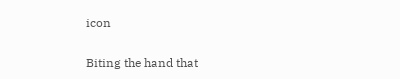icon

Biting the hand that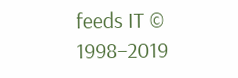feeds IT © 1998–2019